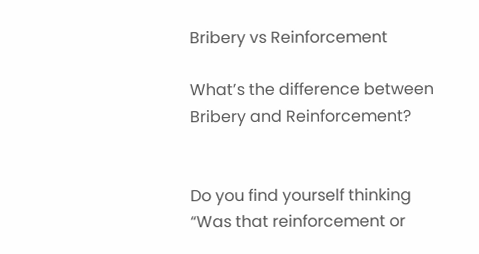Bribery vs Reinforcement

What’s the difference between Bribery and Reinforcement?


Do you find yourself thinking “Was that reinforcement or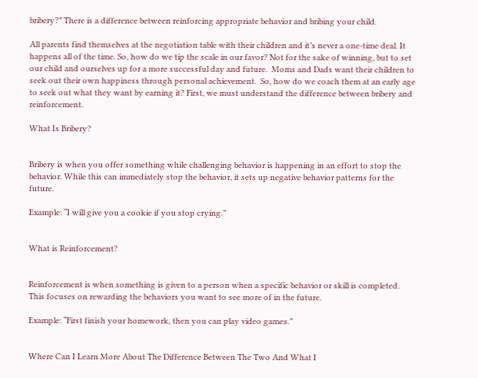bribery?” There is a difference between reinforcing appropriate behavior and bribing your child.

All parents find themselves at the negotiation table with their children and it’s never a one-time deal. It happens all of the time. So, how do we tip the scale in our favor? Not for the sake of winning, but to set our child and ourselves up for a more successful day and future.  Moms and Dads want their children to seek out their own happiness through personal achievement.  So, how do we coach them at an early age to seek out what they want by earning it? First, we must understand the difference between bribery and reinforcement.

What Is Bribery?


Bribery is when you offer something while challenging behavior is happening in an effort to stop the behavior. While this can immediately stop the behavior, it sets up negative behavior patterns for the future.

Example: “I will give you a cookie if you stop crying.”


What is Reinforcement?


Reinforcement is when something is given to a person when a specific behavior or skill is completed. This focuses on rewarding the behaviors you want to see more of in the future.

Example: “First finish your homework, then you can play video games.”


Where Can I Learn More About The Difference Between The Two And What I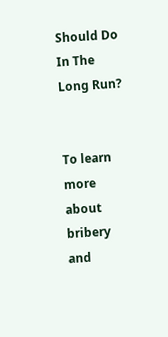Should Do In The Long Run?


To learn more about bribery and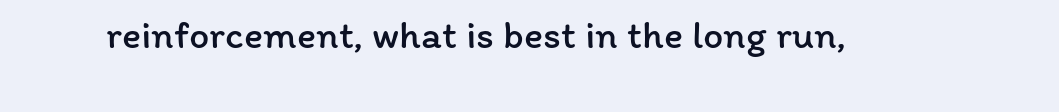reinforcement, what is best in the long run,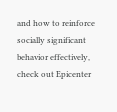and how to reinforce socially significant behavior effectively, check out Epicenter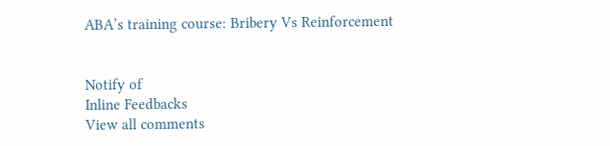ABA’s training course: Bribery Vs Reinforcement


Notify of
Inline Feedbacks
View all comments